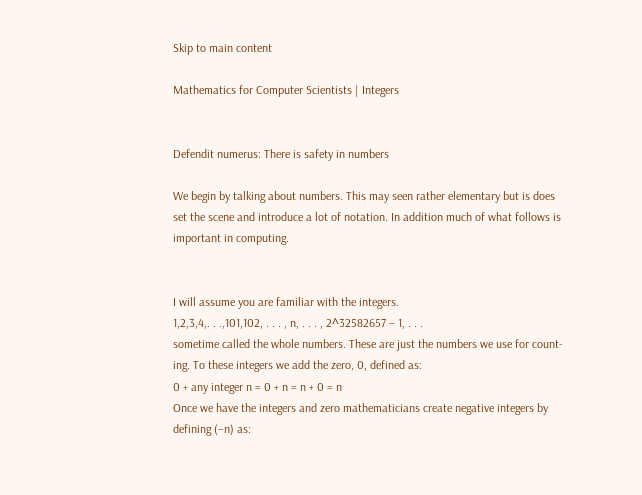Skip to main content

Mathematics for Computer Scientists | Integers


Defendit numerus: There is safety in numbers

We begin by talking about numbers. This may seen rather elementary but is does
set the scene and introduce a lot of notation. In addition much of what follows is
important in computing.


I will assume you are familiar with the integers.
1,2,3,4,. . .,101,102, . . . , n, . . . , 2^32582657 − 1, . . .
sometime called the whole numbers. These are just the numbers we use for count-
ing. To these integers we add the zero, 0, defined as:
0 + any integer n = 0 + n = n + 0 = n
Once we have the integers and zero mathematicians create negative integers by
defining (−n) as: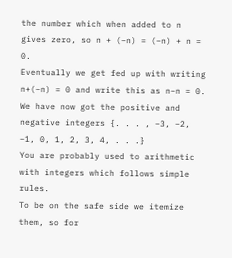the number which when added to n gives zero, so n + (−n) = (−n) + n = 0.
Eventually we get fed up with writing n+(−n) = 0 and write this as n−n = 0.
We have now got the positive and negative integers {. . . , −3, −2, −1, 0, 1, 2, 3, 4, . . .}
You are probably used to arithmetic with integers which follows simple rules.
To be on the safe side we itemize them, so for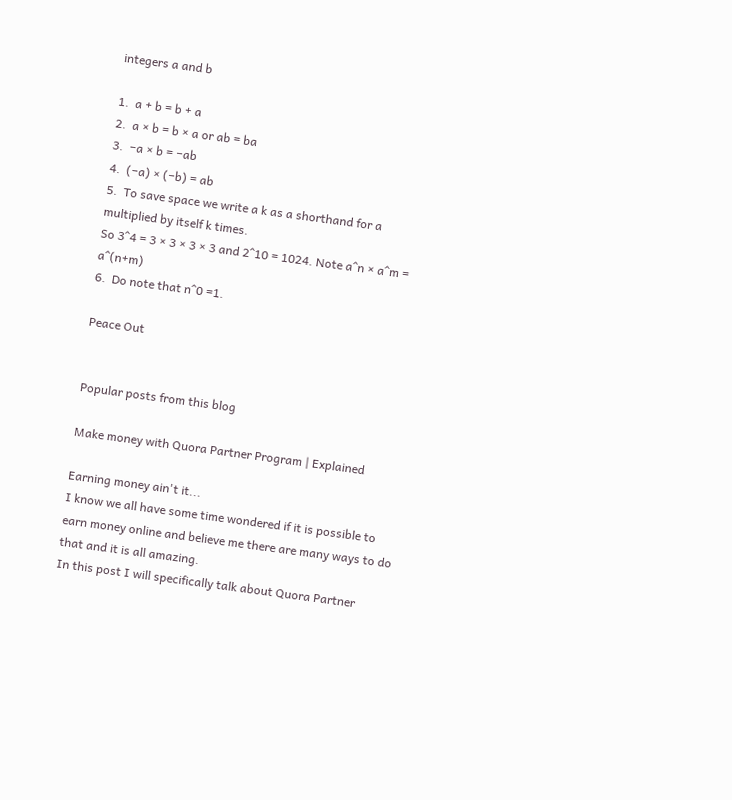integers a and b

1.  a + b = b + a
2.  a × b = b × a or ab = ba
3.  −a × b = −ab
4.  (−a) × (−b) = ab
5.  To save space we write a k as a shorthand for a multiplied by itself k times.
So 3^4 = 3 × 3 × 3 × 3 and 2^10 = 1024. Note a^n × a^m = a^(n+m)
6.  Do note that n^0 =1.

Peace Out


Popular posts from this blog

Make money with Quora Partner Program | Explained

Earning money ain't it...
I know we all have some time wondered if it is possible to earn money online and believe me there are many ways to do that and it is all amazing.
In this post I will specifically talk about Quora Partner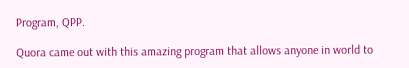Program, QPP.

Quora came out with this amazing program that allows anyone in world to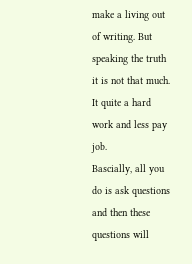make a living out of writing. But speaking the truth it is not that much. It quite a hard work and less pay job.
Bascially, all you do is ask questions and then these questions will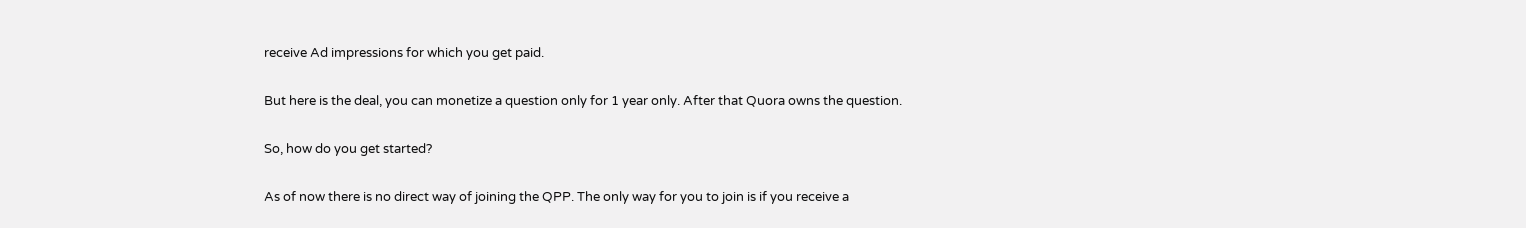receive Ad impressions for which you get paid.

But here is the deal, you can monetize a question only for 1 year only. After that Quora owns the question.

So, how do you get started?

As of now there is no direct way of joining the QPP. The only way for you to join is if you receive a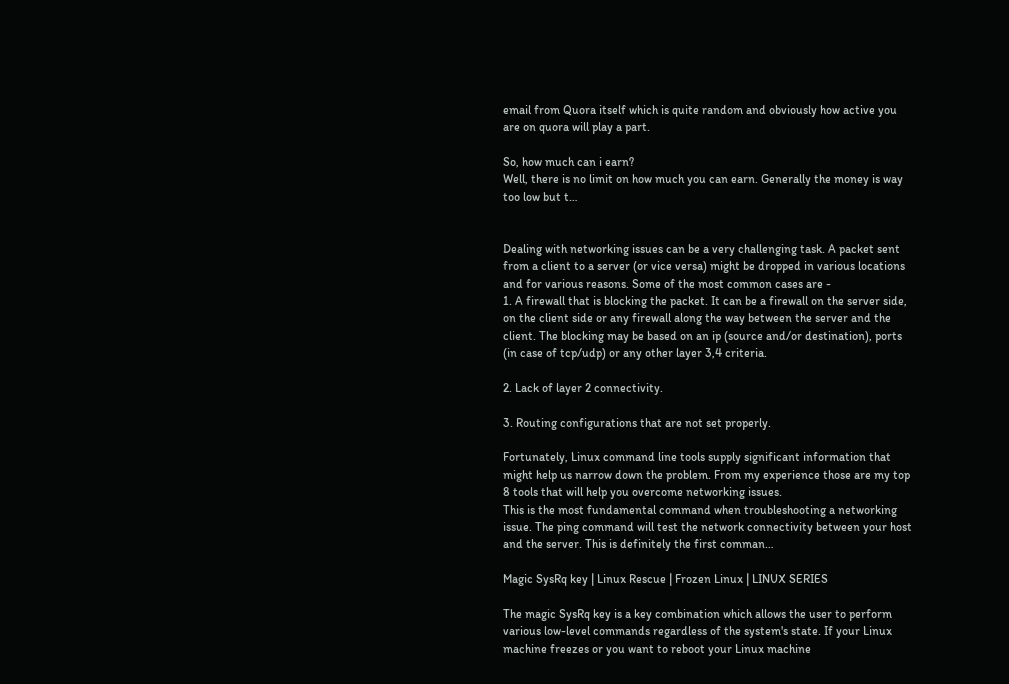email from Quora itself which is quite random and obviously how active you are on quora will play a part.

So, how much can i earn?
Well, there is no limit on how much you can earn. Generally the money is way too low but t…


Dealing with networking issues can be a very challenging task. A packet sent from a client to a server (or vice versa) might be dropped in various locations and for various reasons. Some of the most common cases are -
1. A firewall that is blocking the packet. It can be a firewall on the server side, on the client side or any firewall along the way between the server and the client. The blocking may be based on an ip (source and/or destination), ports (in case of tcp/udp) or any other layer 3,4 criteria.

2. Lack of layer 2 connectivity.

3. Routing configurations that are not set properly.

Fortunately, Linux command line tools supply significant information that might help us narrow down the problem. From my experience those are my top 8 tools that will help you overcome networking issues.
This is the most fundamental command when troubleshooting a networking issue. The ping command will test the network connectivity between your host and the server. This is definitely the first comman…

Magic SysRq key | Linux Rescue | Frozen Linux | LINUX SERIES

The magic SysRq key is a key combination which allows the user to perform various low-level commands regardless of the system's state. If your Linux machine freezes or you want to reboot your Linux machine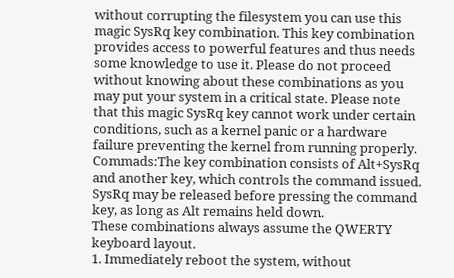without corrupting the filesystem you can use this magic SysRq key combination. This key combination provides access to powerful features and thus needs some knowledge to use it. Please do not proceed without knowing about these combinations as you may put your system in a critical state. Please note that this magic SysRq key cannot work under certain conditions, such as a kernel panic or a hardware failure preventing the kernel from running properly.
Commads:The key combination consists of Alt+SysRq and another key, which controls the command issued. SysRq may be released before pressing the command key, as long as Alt remains held down.
These combinations always assume the QWERTY keyboard layout.
1. Immediately reboot the system, without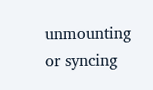unmounting or syncing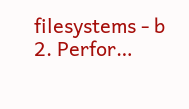filesystems - b 2. Perfor…